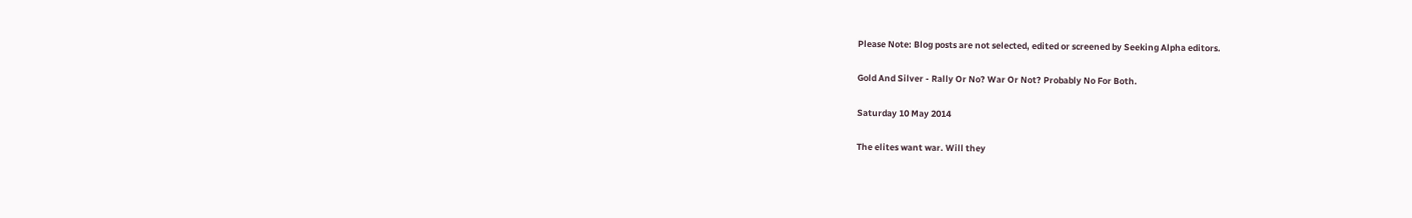Please Note: Blog posts are not selected, edited or screened by Seeking Alpha editors.

Gold And Silver - Rally Or No? War Or Not? Probably No For Both.

Saturday 10 May 2014

The elites want war. Will they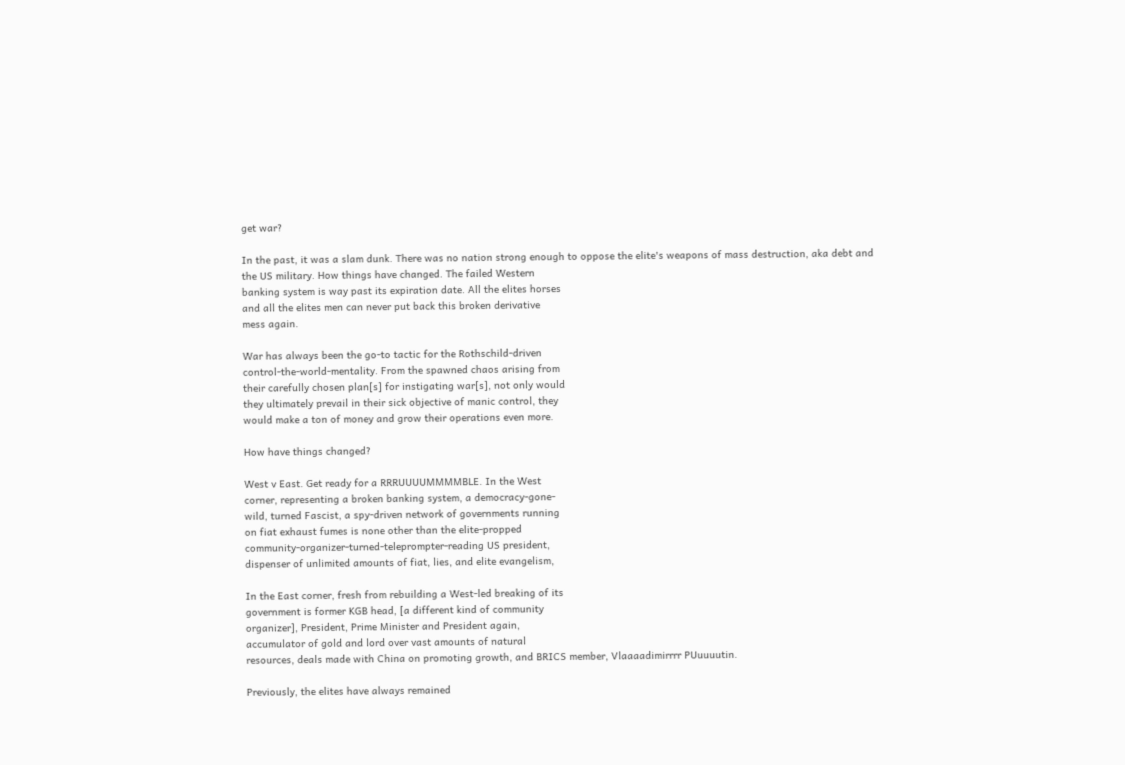get war?

In the past, it was a slam dunk. There was no nation strong enough to oppose the elite's weapons of mass destruction, aka debt and
the US military. How things have changed. The failed Western
banking system is way past its expiration date. All the elites horses
and all the elites men can never put back this broken derivative
mess again.

War has always been the go-to tactic for the Rothschild-driven
control-the-world-mentality. From the spawned chaos arising from
their carefully chosen plan[s] for instigating war[s], not only would
they ultimately prevail in their sick objective of manic control, they
would make a ton of money and grow their operations even more.

How have things changed?

West v East. Get ready for a RRRUUUUMMMMBLE. In the West
corner, representing a broken banking system, a democracy-gone-
wild, turned Fascist, a spy-driven network of governments running
on fiat exhaust fumes is none other than the elite-propped
community-organizer-turned-teleprompter-reading US president,
dispenser of unlimited amounts of fiat, lies, and elite evangelism,

In the East corner, fresh from rebuilding a West-led breaking of its
government is former KGB head, [a different kind of community
organizer], President, Prime Minister and President again,
accumulator of gold and lord over vast amounts of natural
resources, deals made with China on promoting growth, and BRICS member, Vlaaaadimirrrr PUuuuutin.

Previously, the elites have always remained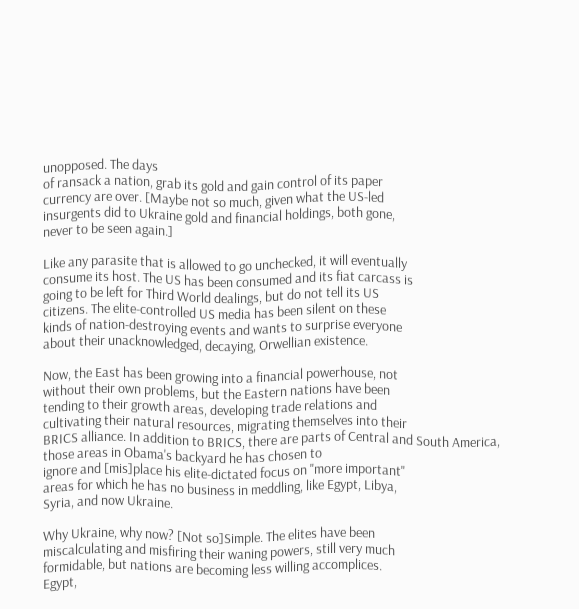unopposed. The days
of ransack a nation, grab its gold and gain control of its paper
currency are over. [Maybe not so much, given what the US-led
insurgents did to Ukraine gold and financial holdings, both gone,
never to be seen again.]

Like any parasite that is allowed to go unchecked, it will eventually
consume its host. The US has been consumed and its fiat carcass is
going to be left for Third World dealings, but do not tell its US
citizens. The elite-controlled US media has been silent on these
kinds of nation-destroying events and wants to surprise everyone
about their unacknowledged, decaying, Orwellian existence.

Now, the East has been growing into a financial powerhouse, not
without their own problems, but the Eastern nations have been
tending to their growth areas, developing trade relations and
cultivating their natural resources, migrating themselves into their
BRICS alliance. In addition to BRICS, there are parts of Central and South America, those areas in Obama's backyard he has chosen to
ignore and [mis]place his elite-dictated focus on "more important"
areas for which he has no business in meddling, like Egypt, Libya,
Syria, and now Ukraine.

Why Ukraine, why now? [Not so]Simple. The elites have been
miscalculating and misfiring their waning powers, still very much
formidable, but nations are becoming less willing accomplices.
Egypt,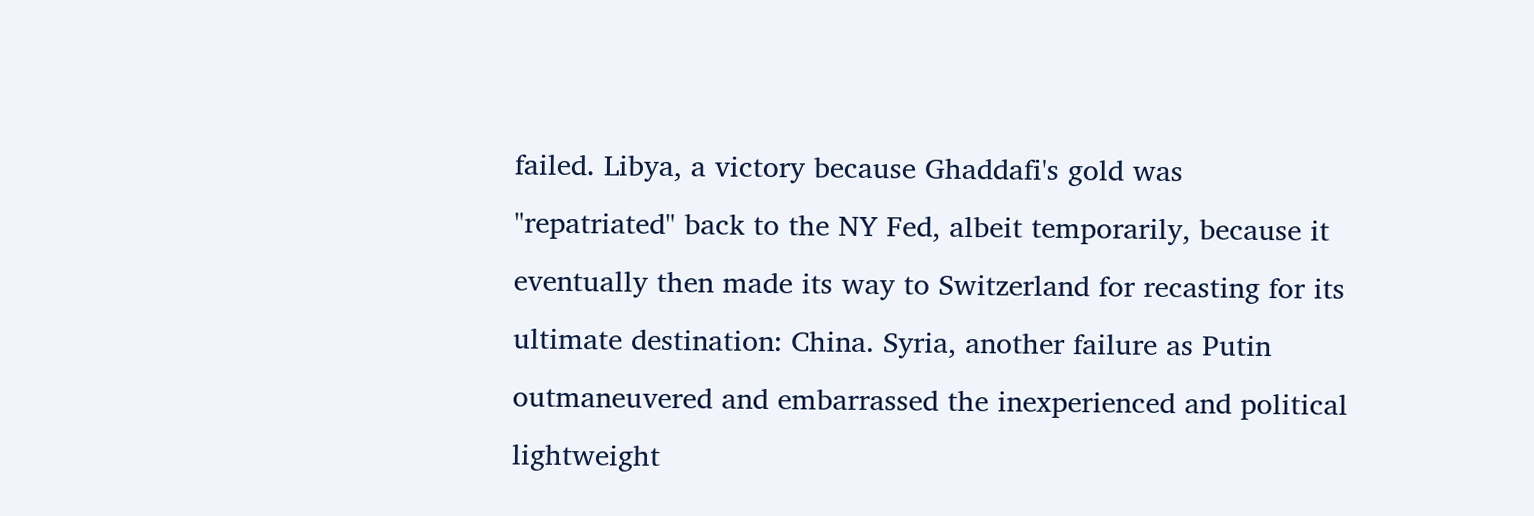failed. Libya, a victory because Ghaddafi's gold was
"repatriated" back to the NY Fed, albeit temporarily, because it
eventually then made its way to Switzerland for recasting for its
ultimate destination: China. Syria, another failure as Putin
outmaneuvered and embarrassed the inexperienced and political
lightweight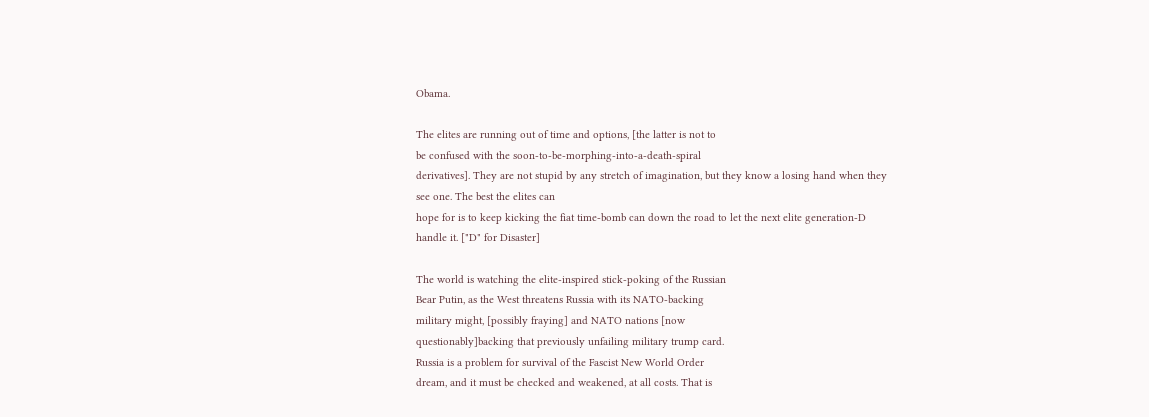Obama.

The elites are running out of time and options, [the latter is not to
be confused with the soon-to-be-morphing-into-a-death-spiral
derivatives]. They are not stupid by any stretch of imagination, but they know a losing hand when they see one. The best the elites can
hope for is to keep kicking the fiat time-bomb can down the road to let the next elite generation-D handle it. ["D" for Disaster]

The world is watching the elite-inspired stick-poking of the Russian
Bear Putin, as the West threatens Russia with its NATO-backing
military might, [possibly fraying] and NATO nations [now
questionably]backing that previously unfailing military trump card.
Russia is a problem for survival of the Fascist New World Order
dream, and it must be checked and weakened, at all costs. That is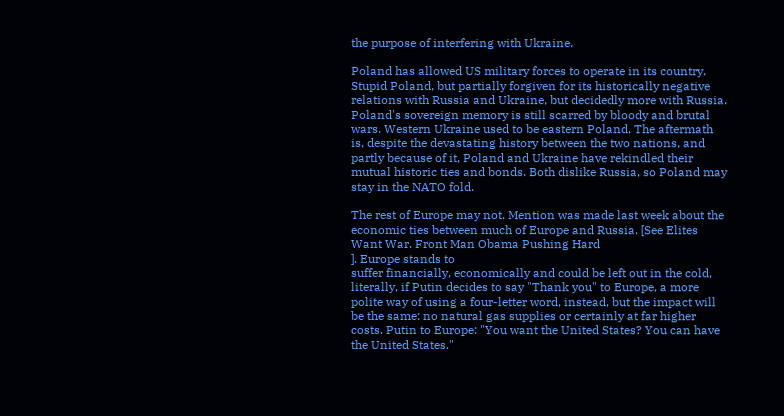the purpose of interfering with Ukraine.

Poland has allowed US military forces to operate in its country.
Stupid Poland, but partially forgiven for its historically negative
relations with Russia and Ukraine, but decidedly more with Russia.
Poland's sovereign memory is still scarred by bloody and brutal
wars. Western Ukraine used to be eastern Poland. The aftermath
is, despite the devastating history between the two nations, and
partly because of it, Poland and Ukraine have rekindled their
mutual historic ties and bonds. Both dislike Russia, so Poland may
stay in the NATO fold.

The rest of Europe may not. Mention was made last week about the economic ties between much of Europe and Russia. [See Elites
Want War. Front Man Obama Pushing Hard
]. Europe stands to
suffer financially, economically and could be left out in the cold,
literally, if Putin decides to say "Thank you" to Europe, a more
polite way of using a four-letter word, instead, but the impact will
be the same: no natural gas supplies or certainly at far higher
costs. Putin to Europe: "You want the United States? You can have
the United States."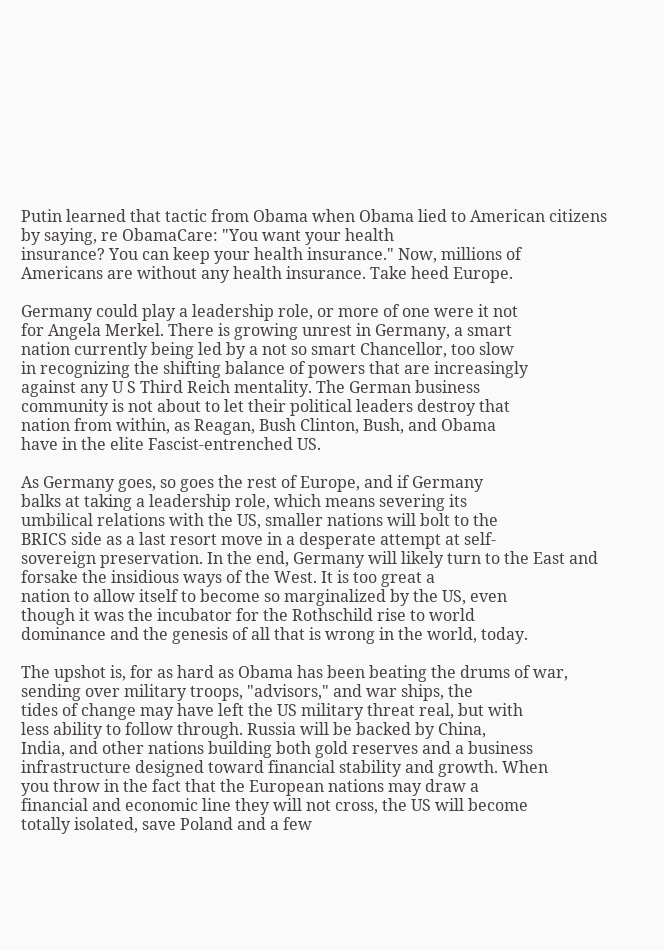Putin learned that tactic from Obama when Obama lied to American citizens by saying, re ObamaCare: "You want your health
insurance? You can keep your health insurance." Now, millions of
Americans are without any health insurance. Take heed Europe.

Germany could play a leadership role, or more of one were it not
for Angela Merkel. There is growing unrest in Germany, a smart
nation currently being led by a not so smart Chancellor, too slow
in recognizing the shifting balance of powers that are increasingly
against any U S Third Reich mentality. The German business
community is not about to let their political leaders destroy that
nation from within, as Reagan, Bush Clinton, Bush, and Obama
have in the elite Fascist-entrenched US.

As Germany goes, so goes the rest of Europe, and if Germany
balks at taking a leadership role, which means severing its
umbilical relations with the US, smaller nations will bolt to the
BRICS side as a last resort move in a desperate attempt at self-
sovereign preservation. In the end, Germany will likely turn to the East and forsake the insidious ways of the West. It is too great a
nation to allow itself to become so marginalized by the US, even
though it was the incubator for the Rothschild rise to world
dominance and the genesis of all that is wrong in the world, today.

The upshot is, for as hard as Obama has been beating the drums of war, sending over military troops, "advisors," and war ships, the
tides of change may have left the US military threat real, but with
less ability to follow through. Russia will be backed by China,
India, and other nations building both gold reserves and a business
infrastructure designed toward financial stability and growth. When
you throw in the fact that the European nations may draw a
financial and economic line they will not cross, the US will become
totally isolated, save Poland and a few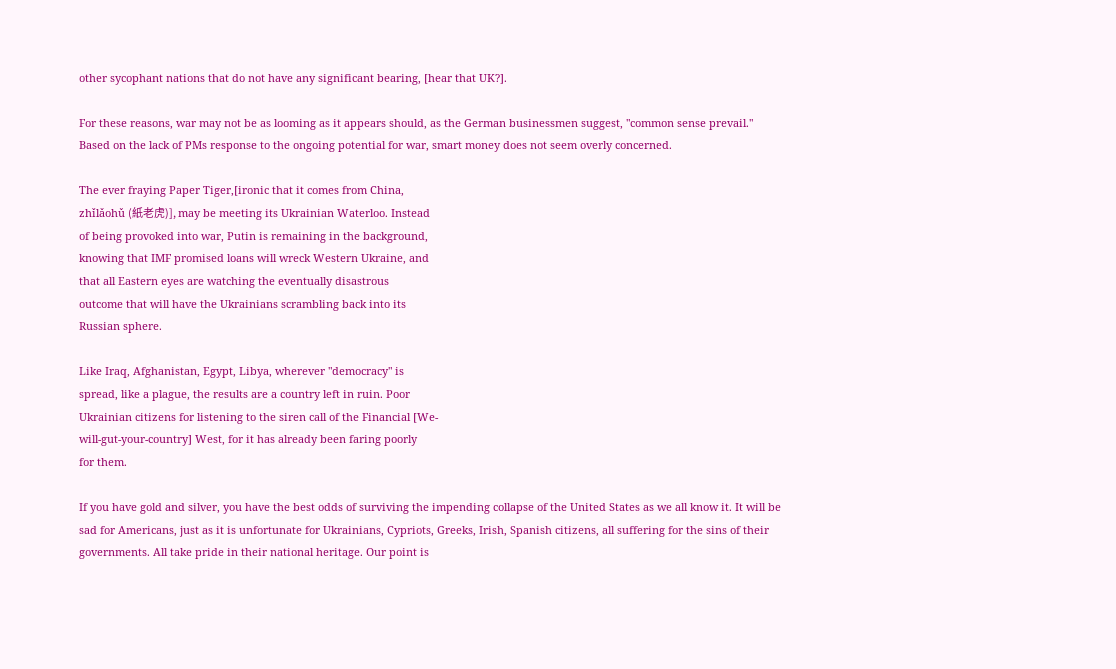other sycophant nations that do not have any significant bearing, [hear that UK?].

For these reasons, war may not be as looming as it appears should, as the German businessmen suggest, "common sense prevail."
Based on the lack of PMs response to the ongoing potential for war, smart money does not seem overly concerned.

The ever fraying Paper Tiger,[ironic that it comes from China,
zhǐlǎohǔ (紙老虎)], may be meeting its Ukrainian Waterloo. Instead
of being provoked into war, Putin is remaining in the background,
knowing that IMF promised loans will wreck Western Ukraine, and
that all Eastern eyes are watching the eventually disastrous
outcome that will have the Ukrainians scrambling back into its
Russian sphere.

Like Iraq, Afghanistan, Egypt, Libya, wherever "democracy" is
spread, like a plague, the results are a country left in ruin. Poor
Ukrainian citizens for listening to the siren call of the Financial [We-
will-gut-your-country] West, for it has already been faring poorly
for them.

If you have gold and silver, you have the best odds of surviving the impending collapse of the United States as we all know it. It will be
sad for Americans, just as it is unfortunate for Ukrainians, Cypriots, Greeks, Irish, Spanish citizens, all suffering for the sins of their
governments. All take pride in their national heritage. Our point is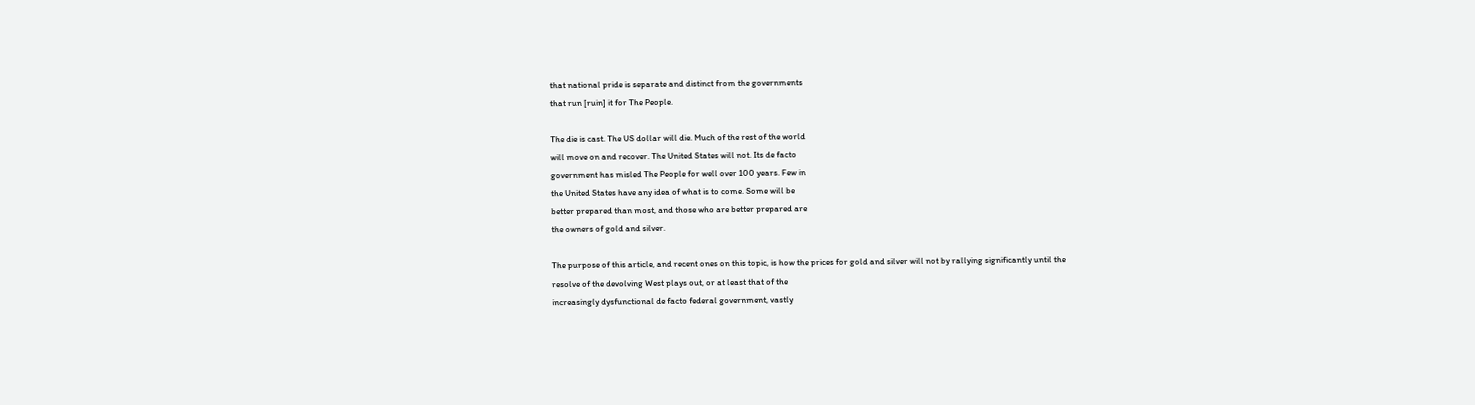that national pride is separate and distinct from the governments
that run [ruin] it for The People.

The die is cast. The US dollar will die. Much of the rest of the world
will move on and recover. The United States will not. Its de facto
government has misled The People for well over 100 years. Few in
the United States have any idea of what is to come. Some will be
better prepared than most, and those who are better prepared are
the owners of gold and silver.

The purpose of this article, and recent ones on this topic, is how the prices for gold and silver will not by rallying significantly until the
resolve of the devolving West plays out, or at least that of the
increasingly dysfunctional de facto federal government, vastly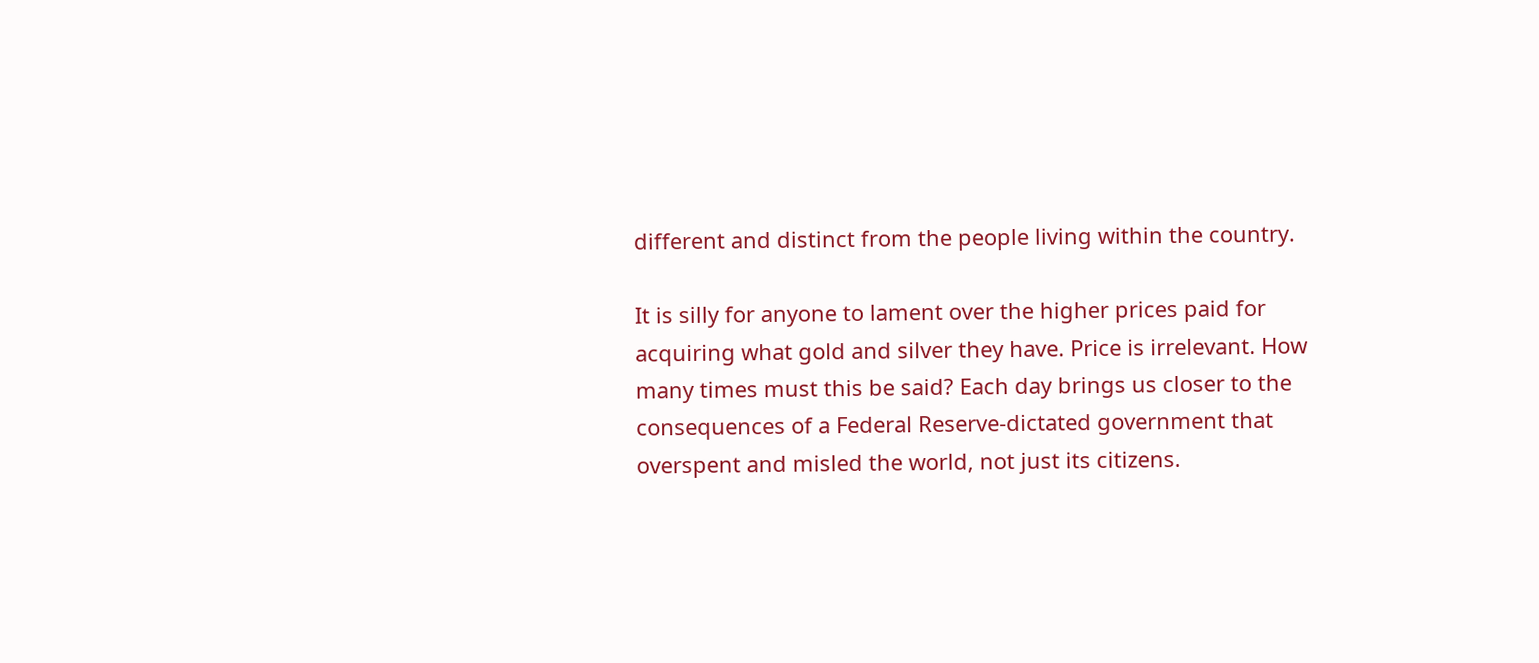different and distinct from the people living within the country.

It is silly for anyone to lament over the higher prices paid for
acquiring what gold and silver they have. Price is irrelevant. How
many times must this be said? Each day brings us closer to the
consequences of a Federal Reserve-dictated government that
overspent and misled the world, not just its citizens.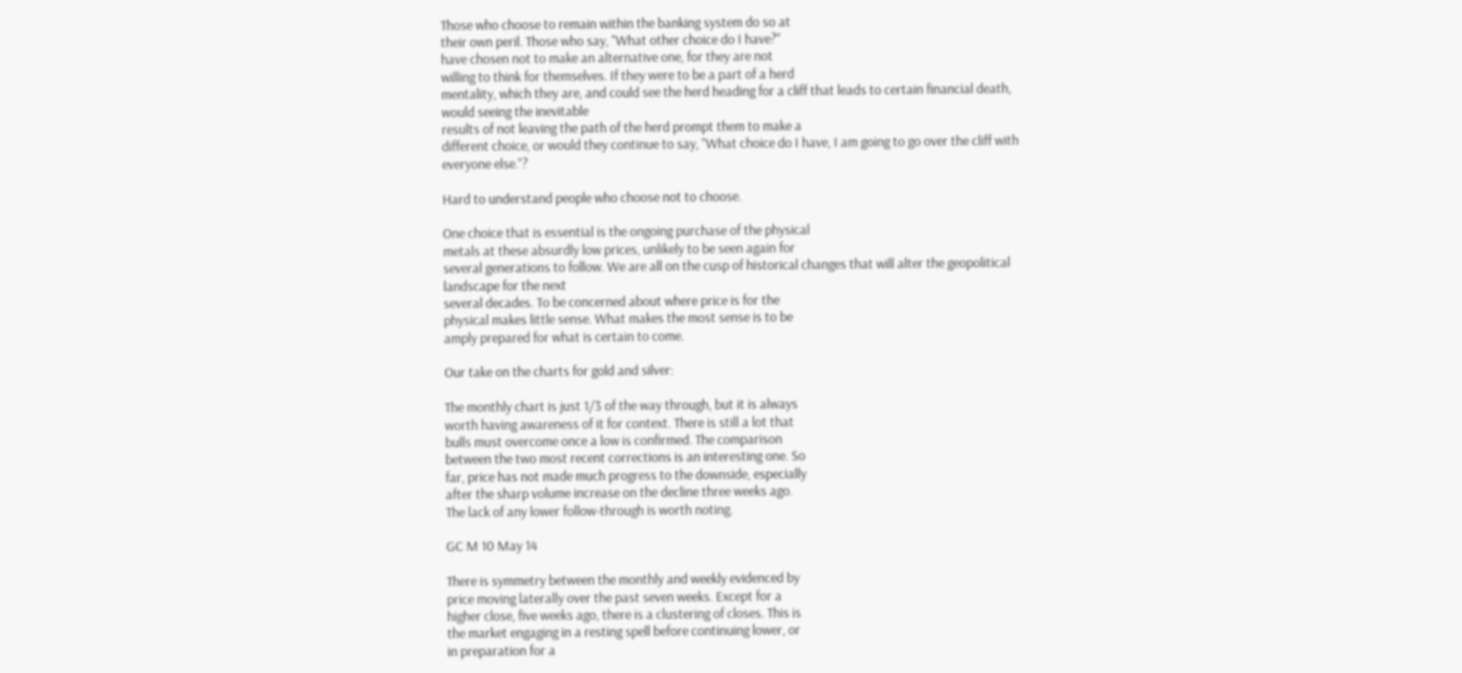Those who choose to remain within the banking system do so at
their own peril. Those who say, "What other choice do I have?"
have chosen not to make an alternative one, for they are not
willing to think for themselves. If they were to be a part of a herd
mentality, which they are, and could see the herd heading for a cliff that leads to certain financial death, would seeing the inevitable
results of not leaving the path of the herd prompt them to make a
different choice, or would they continue to say, "What choice do I have, I am going to go over the cliff with everyone else."?

Hard to understand people who choose not to choose.

One choice that is essential is the ongoing purchase of the physical
metals at these absurdly low prices, unlikely to be seen again for
several generations to follow. We are all on the cusp of historical changes that will alter the geopolitical landscape for the next
several decades. To be concerned about where price is for the
physical makes little sense. What makes the most sense is to be
amply prepared for what is certain to come.

Our take on the charts for gold and silver:

The monthly chart is just 1/3 of the way through, but it is always
worth having awareness of it for context. There is still a lot that
bulls must overcome once a low is confirmed. The comparison
between the two most recent corrections is an interesting one. So
far, price has not made much progress to the downside, especially
after the sharp volume increase on the decline three weeks ago.
The lack of any lower follow-through is worth noting.

GC M 10 May 14

There is symmetry between the monthly and weekly evidenced by
price moving laterally over the past seven weeks. Except for a
higher close, five weeks ago, there is a clustering of closes. This is
the market engaging in a resting spell before continuing lower, or
in preparation for a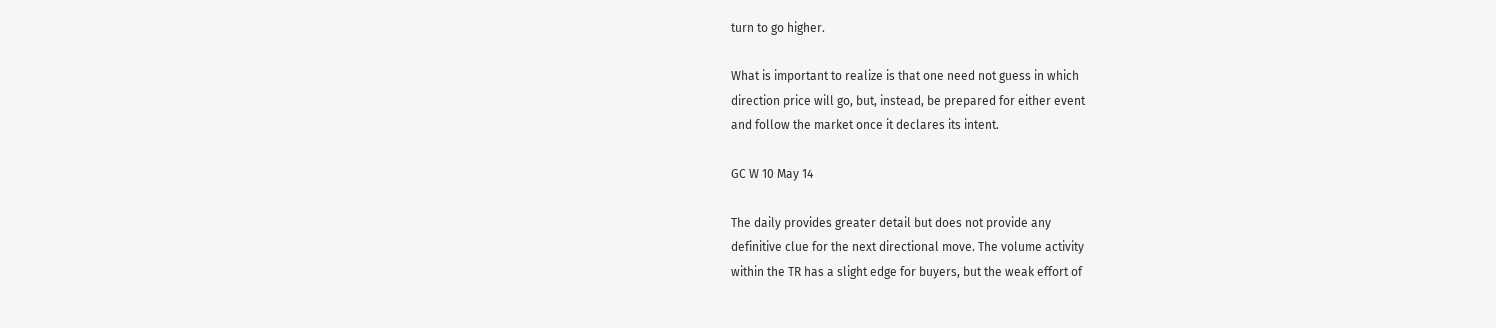turn to go higher.

What is important to realize is that one need not guess in which
direction price will go, but, instead, be prepared for either event
and follow the market once it declares its intent.

GC W 10 May 14

The daily provides greater detail but does not provide any
definitive clue for the next directional move. The volume activity
within the TR has a slight edge for buyers, but the weak effort of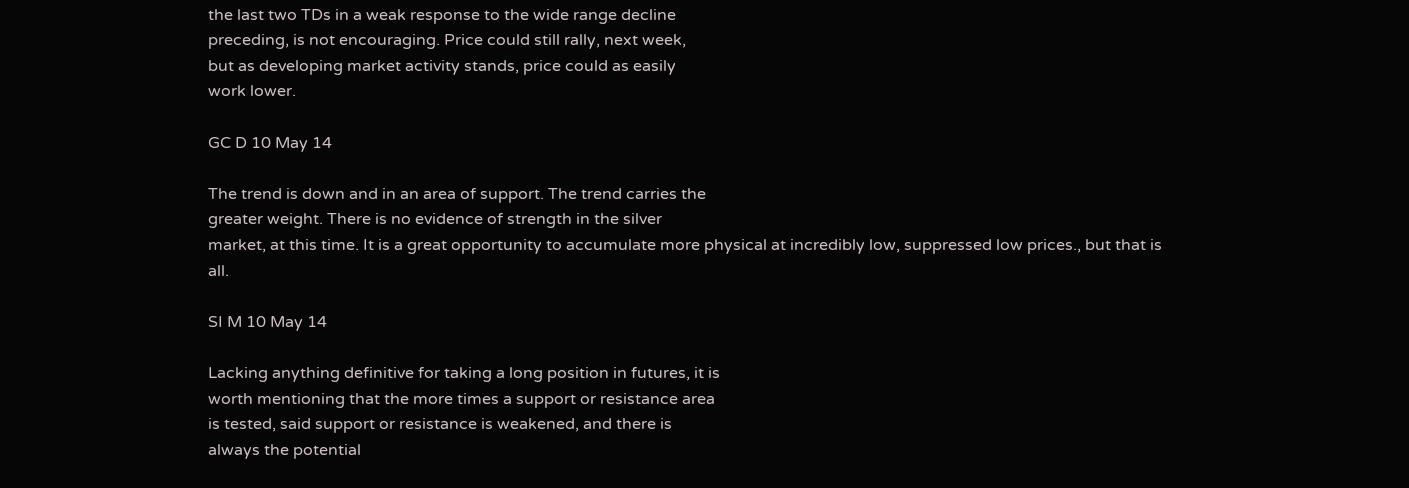the last two TDs in a weak response to the wide range decline
preceding, is not encouraging. Price could still rally, next week,
but as developing market activity stands, price could as easily
work lower.

GC D 10 May 14

The trend is down and in an area of support. The trend carries the
greater weight. There is no evidence of strength in the silver
market, at this time. It is a great opportunity to accumulate more physical at incredibly low, suppressed low prices., but that is all.

SI M 10 May 14

Lacking anything definitive for taking a long position in futures, it is
worth mentioning that the more times a support or resistance area
is tested, said support or resistance is weakened, and there is
always the potential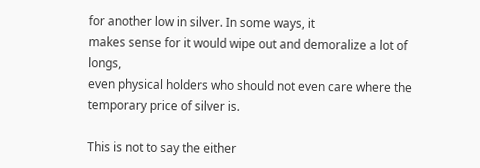for another low in silver. In some ways, it
makes sense for it would wipe out and demoralize a lot of longs,
even physical holders who should not even care where the
temporary price of silver is.

This is not to say the either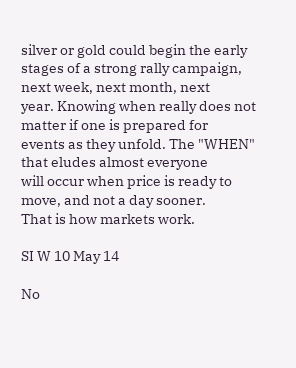silver or gold could begin the early
stages of a strong rally campaign, next week, next month, next
year. Knowing when really does not matter if one is prepared for
events as they unfold. The "WHEN" that eludes almost everyone
will occur when price is ready to move, and not a day sooner.
That is how markets work.

SI W 10 May 14

No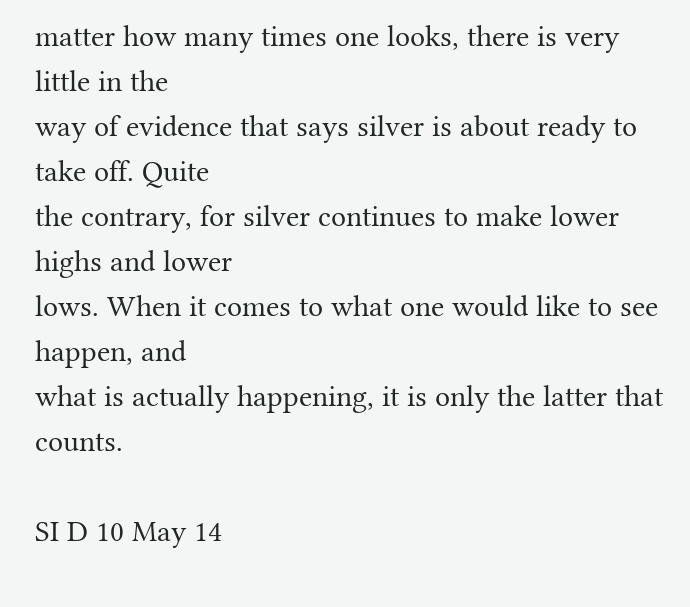matter how many times one looks, there is very little in the
way of evidence that says silver is about ready to take off. Quite
the contrary, for silver continues to make lower highs and lower
lows. When it comes to what one would like to see happen, and
what is actually happening, it is only the latter that counts.

SI D 10 May 14